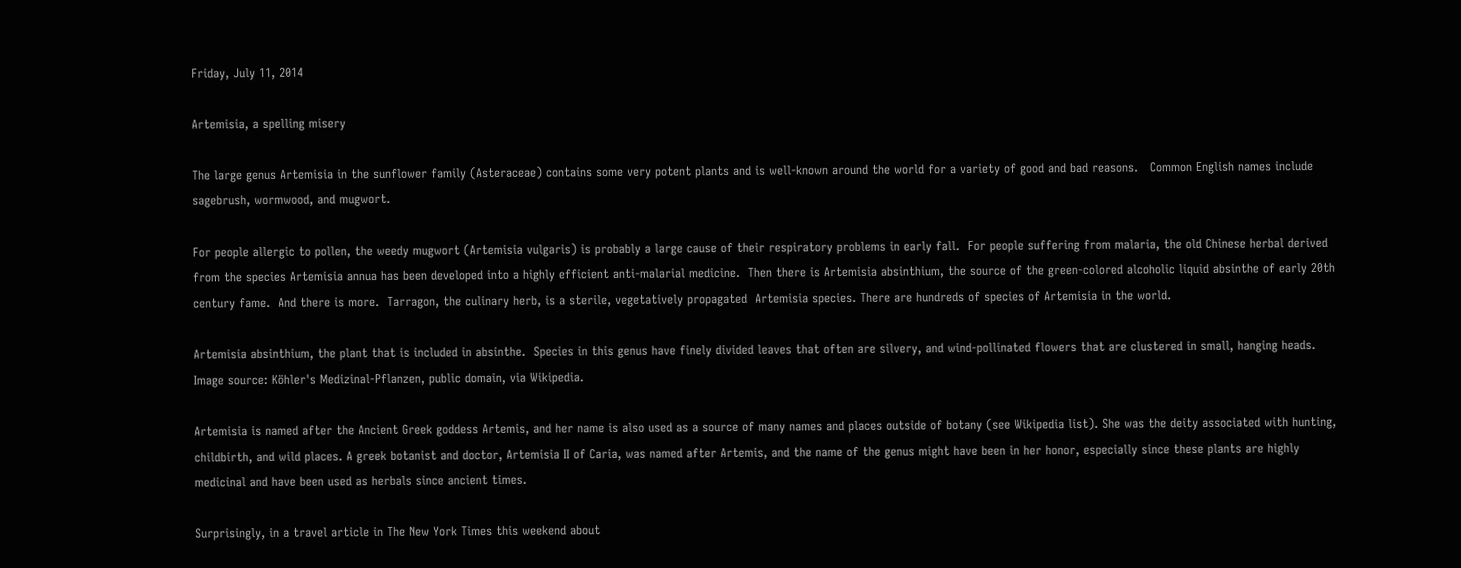Friday, July 11, 2014

Artemisia, a spelling misery

The large genus Artemisia in the sunflower family (Asteraceae) contains some very potent plants and is well-known around the world for a variety of good and bad reasons.   Common English names include sagebrush, wormwood, and mugwort.

For people allergic to pollen, the weedy mugwort (Artemisia vulgaris) is probably a large cause of their respiratory problems in early fall.  For people suffering from malaria, the old Chinese herbal derived from the species Artemisia annua has been developed into a highly efficient anti-malarial medicine.  Then there is Artemisia absinthium, the source of the green-colored alcoholic liquid absinthe of early 20th century fame.  And there is more.  Tarragon, the culinary herb, is a sterile, vegetatively propagated  Artemisia species. There are hundreds of species of Artemisia in the world.

Artemisia absinthium, the plant that is included in absinthe.  Species in this genus have finely divided leaves that often are silvery, and wind-pollinated flowers that are clustered in small, hanging heads.
Image source: Köhler's Medizinal-Pflanzen, public domain, via Wikipedia.

Artemisia is named after the Ancient Greek goddess Artemis, and her name is also used as a source of many names and places outside of botany (see Wikipedia list). She was the deity associated with hunting, childbirth, and wild places. A greek botanist and doctor, Artemisia II of Caria, was named after Artemis, and the name of the genus might have been in her honor, especially since these plants are highly medicinal and have been used as herbals since ancient times.

Surprisingly, in a travel article in The New York Times this weekend about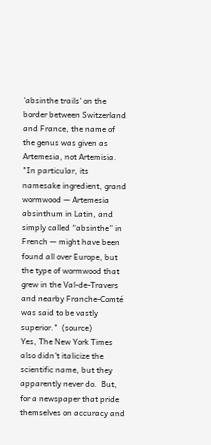'absinthe trails' on the border between Switzerland and France, the name of the genus was given as Artemesia, not Artemisia.
"In particular, its namesake ingredient, grand wormwood — Artemesia absinthum in Latin, and simply called “absinthe” in French — might have been found all over Europe, but the type of wormwood that grew in the Val-de-Travers and nearby Franche-Comté was said to be vastly superior."  (source)
Yes, The New York Times also didn't italicize the scientific name, but they apparently never do.  But, for a newspaper that pride themselves on accuracy and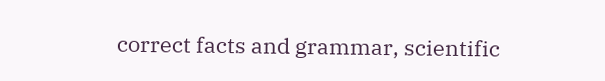correct facts and grammar, scientific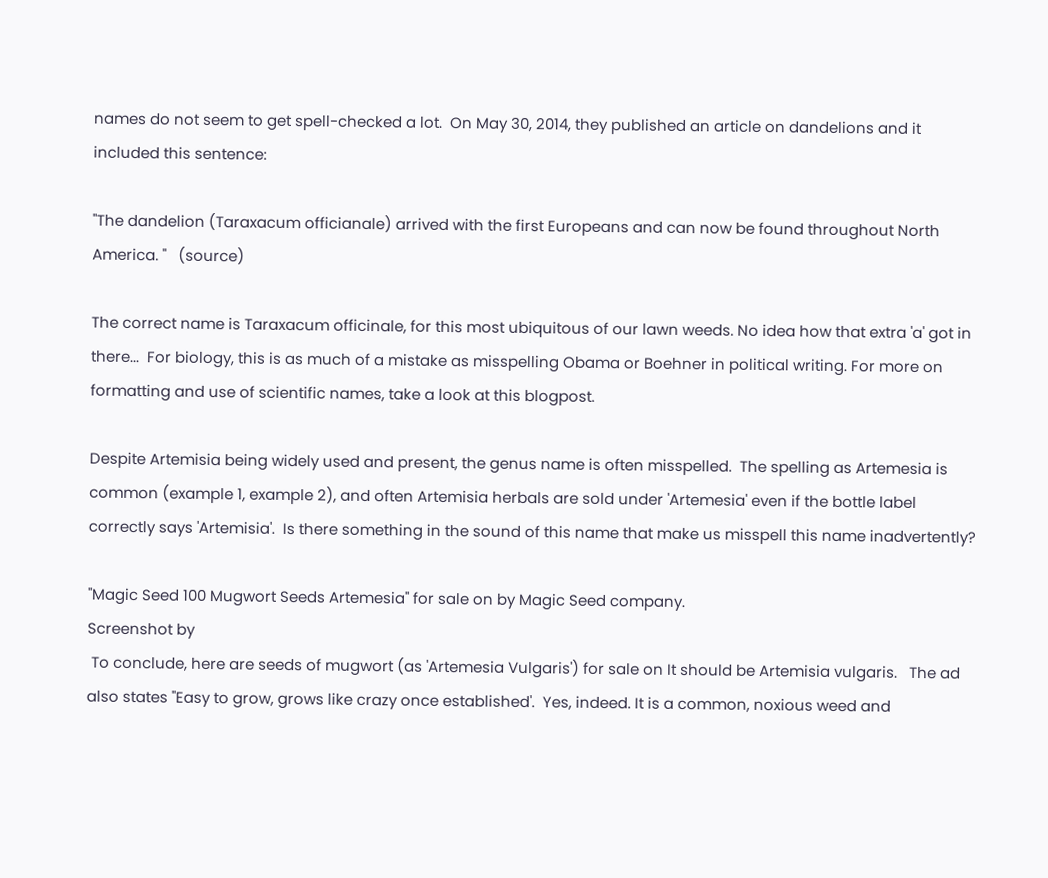names do not seem to get spell-checked a lot.  On May 30, 2014, they published an article on dandelions and it included this sentence:

"The dandelion (Taraxacum officianale) arrived with the first Europeans and can now be found throughout North America. "   (source)

The correct name is Taraxacum officinale, for this most ubiquitous of our lawn weeds. No idea how that extra 'a' got in there...  For biology, this is as much of a mistake as misspelling Obama or Boehner in political writing. For more on formatting and use of scientific names, take a look at this blogpost.

Despite Artemisia being widely used and present, the genus name is often misspelled.  The spelling as Artemesia is common (example 1, example 2), and often Artemisia herbals are sold under 'Artemesia' even if the bottle label correctly says 'Artemisia'.  Is there something in the sound of this name that make us misspell this name inadvertently?

"Magic Seed 100 Mugwort Seeds Artemesia" for sale on by Magic Seed company.
Screenshot by
 To conclude, here are seeds of mugwort (as 'Artemesia Vulgaris') for sale on It should be Artemisia vulgaris.   The ad also states "Easy to grow, grows like crazy once established'.  Yes, indeed. It is a common, noxious weed and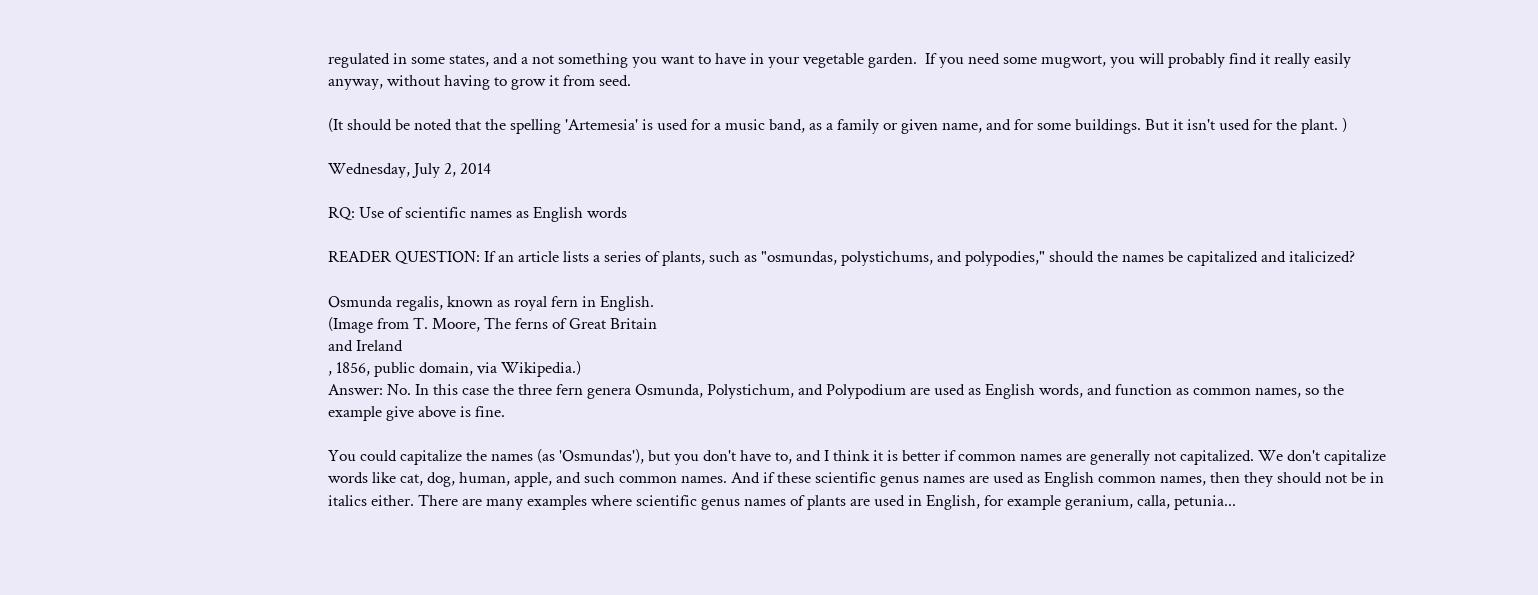regulated in some states, and a not something you want to have in your vegetable garden.  If you need some mugwort, you will probably find it really easily anyway, without having to grow it from seed.

(It should be noted that the spelling 'Artemesia' is used for a music band, as a family or given name, and for some buildings. But it isn't used for the plant. )

Wednesday, July 2, 2014

RQ: Use of scientific names as English words

READER QUESTION: If an article lists a series of plants, such as "osmundas, polystichums, and polypodies," should the names be capitalized and italicized?

Osmunda regalis, known as royal fern in English.
(Image from T. Moore, The ferns of Great Britain
and Ireland
, 1856, public domain, via Wikipedia.)
Answer: No. In this case the three fern genera Osmunda, Polystichum, and Polypodium are used as English words, and function as common names, so the example give above is fine.

You could capitalize the names (as 'Osmundas'), but you don't have to, and I think it is better if common names are generally not capitalized. We don't capitalize words like cat, dog, human, apple, and such common names. And if these scientific genus names are used as English common names, then they should not be in italics either. There are many examples where scientific genus names of plants are used in English, for example geranium, calla, petunia...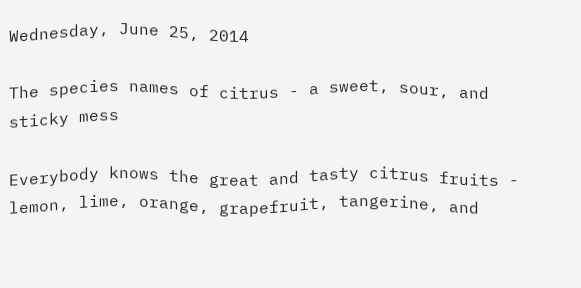Wednesday, June 25, 2014

The species names of citrus - a sweet, sour, and sticky mess

Everybody knows the great and tasty citrus fruits - lemon, lime, orange, grapefruit, tangerine, and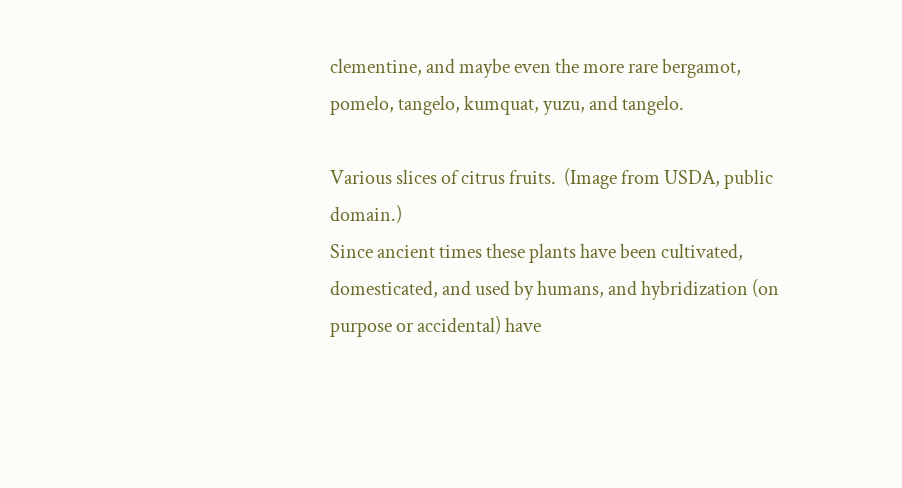clementine, and maybe even the more rare bergamot, pomelo, tangelo, kumquat, yuzu, and tangelo.

Various slices of citrus fruits.  (Image from USDA, public domain.)
Since ancient times these plants have been cultivated, domesticated, and used by humans, and hybridization (on purpose or accidental) have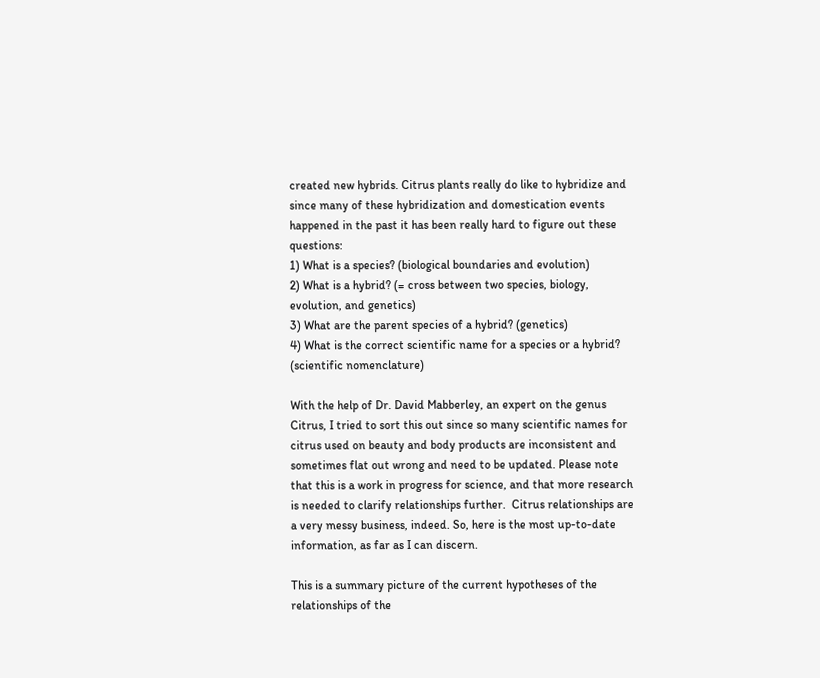created new hybrids. Citrus plants really do like to hybridize and since many of these hybridization and domestication events happened in the past it has been really hard to figure out these questions:
1) What is a species? (biological boundaries and evolution)
2) What is a hybrid? (= cross between two species, biology, evolution, and genetics)
3) What are the parent species of a hybrid? (genetics)
4) What is the correct scientific name for a species or a hybrid? (scientific nomenclature)

With the help of Dr. David Mabberley, an expert on the genus Citrus, I tried to sort this out since so many scientific names for citrus used on beauty and body products are inconsistent and sometimes flat out wrong and need to be updated. Please note that this is a work in progress for science, and that more research is needed to clarify relationships further.  Citrus relationships are a very messy business, indeed. So, here is the most up-to-date information, as far as I can discern.

This is a summary picture of the current hypotheses of the relationships of the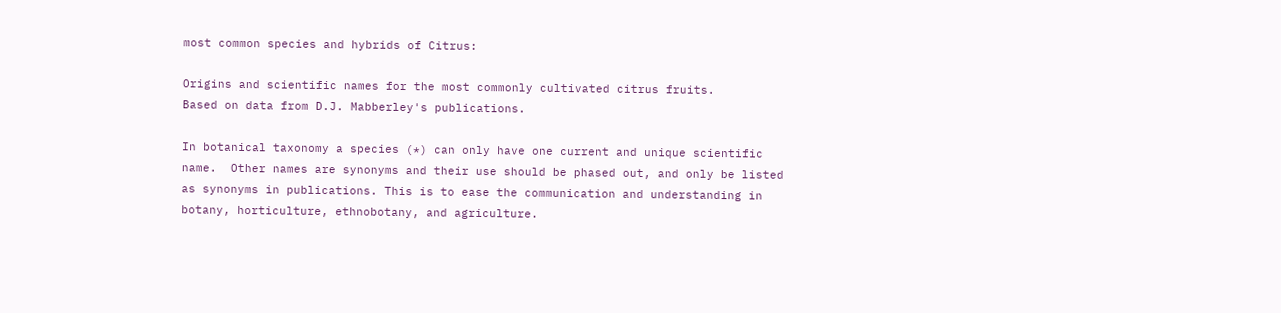most common species and hybrids of Citrus:

Origins and scientific names for the most commonly cultivated citrus fruits.
Based on data from D.J. Mabberley's publications.

In botanical taxonomy a species (*) can only have one current and unique scientific name.  Other names are synonyms and their use should be phased out, and only be listed as synonyms in publications. This is to ease the communication and understanding in botany, horticulture, ethnobotany, and agriculture.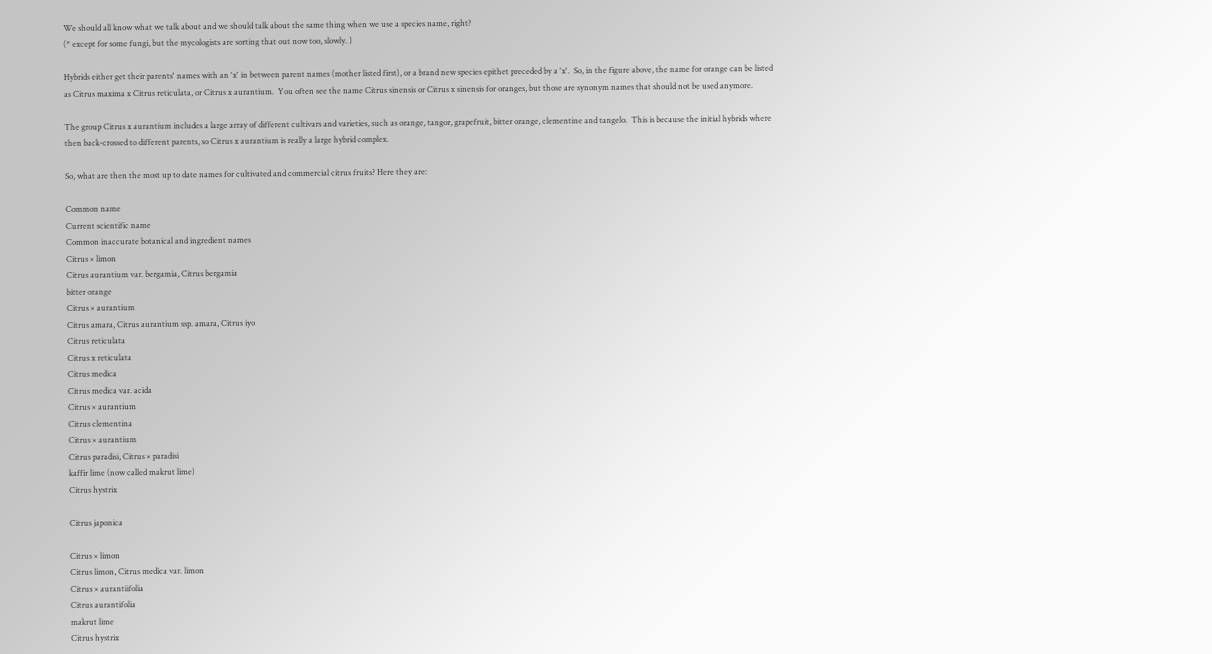We should all know what we talk about and we should talk about the same thing when we use a species name, right?
(* except for some fungi, but the mycologists are sorting that out now too, slowly. )

Hybrids either get their parents' names with an 'x' in between parent names (mother listed first), or a brand new species epithet preceded by a 'x'.  So, in the figure above, the name for orange can be listed as Citrus maxima x Citrus reticulata, or Citrus x aurantium.  You often see the name Citrus sinensis or Citrus x sinensis for oranges, but those are synonym names that should not be used anymore.

The group Citrus x aurantium includes a large array of different cultivars and varieties, such as orange, tangor, grapefruit, bitter orange, clementine and tangelo.  This is because the initial hybrids where then back-crossed to different parents, so Citrus x aurantium is really a large hybrid complex.

So, what are then the most up to date names for cultivated and commercial citrus fruits? Here they are:

Common name
Current scientific name
Common inaccurate botanical and ingredient names
Citrus × limon
Citrus aurantium var. bergamia, Citrus bergamia
bitter orange
Citrus × aurantium
Citrus amara, Citrus aurantium ssp. amara, Citrus iyo
Citrus reticulata
Citrus x reticulata
Citrus medica
Citrus medica var. acida
Citrus × aurantium
Citrus clementina
Citrus × aurantium
Citrus paradisi, Citrus × paradisi
kaffir lime (now called makrut lime)
Citrus hystrix

Citrus japonica

Citrus × limon
Citrus limon, Citrus medica var. limon
Citrus × aurantiifolia
Citrus aurantifolia
makrut lime
Citrus hystrix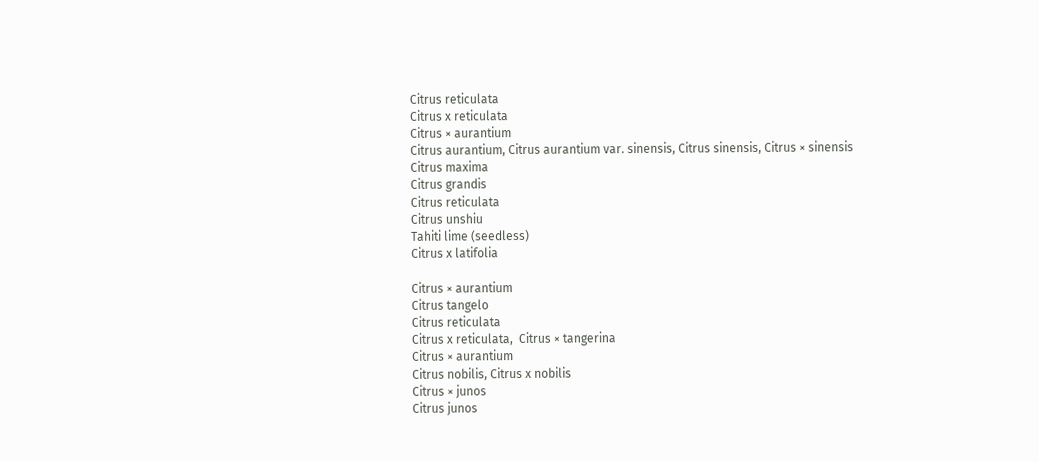Citrus reticulata
Citrus x reticulata
Citrus × aurantium
Citrus aurantium, Citrus aurantium var. sinensis, Citrus sinensis, Citrus × sinensis
Citrus maxima
Citrus grandis
Citrus reticulata
Citrus unshiu
Tahiti lime (seedless)
Citrus x latifolia

Citrus × aurantium
Citrus tangelo
Citrus reticulata
Citrus x reticulata,  Citrus × tangerina
Citrus × aurantium
Citrus nobilis, Citrus x nobilis
Citrus × junos
Citrus junos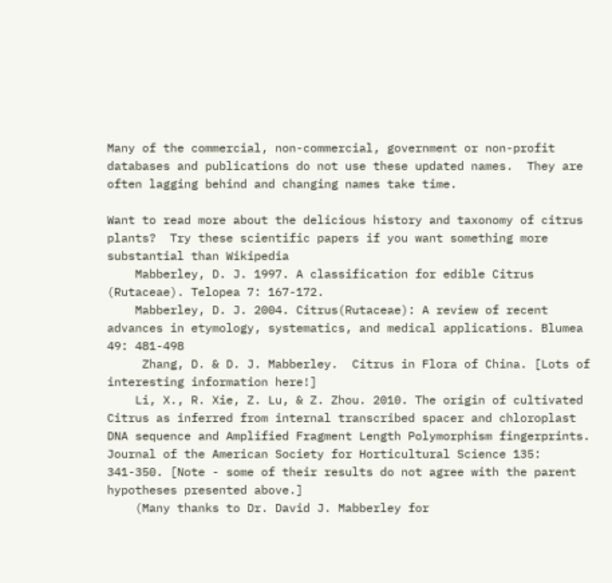Many of the commercial, non-commercial, government or non-profit databases and publications do not use these updated names.  They are often lagging behind and changing names take time.

Want to read more about the delicious history and taxonomy of citrus plants?  Try these scientific papers if you want something more substantial than Wikipedia
    Mabberley, D. J. 1997. A classification for edible Citrus (Rutaceae). Telopea 7: 167-172.
    Mabberley, D. J. 2004. Citrus(Rutaceae): A review of recent advances in etymology, systematics, and medical applications. Blumea 49: 481-498
     Zhang, D. & D. J. Mabberley.  Citrus in Flora of China. [Lots of interesting information here!]
    Li, X., R. Xie, Z. Lu, & Z. Zhou. 2010. The origin of cultivated Citrus as inferred from internal transcribed spacer and chloroplast DNA sequence and Amplified Fragment Length Polymorphism fingerprints. Journal of the American Society for Horticultural Science 135: 341-350. [Note - some of their results do not agree with the parent hypotheses presented above.]
    (Many thanks to Dr. David J. Mabberley for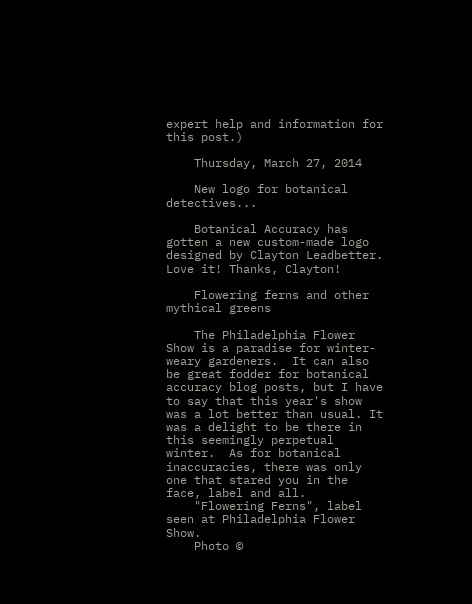expert help and information for this post.)

    Thursday, March 27, 2014

    New logo for botanical detectives...

    Botanical Accuracy has gotten a new custom-made logo designed by Clayton Leadbetter.  Love it! Thanks, Clayton!

    Flowering ferns and other mythical greens

    The Philadelphia Flower Show is a paradise for winter-weary gardeners.  It can also be great fodder for botanical accuracy blog posts, but I have to say that this year's show was a lot better than usual. It was a delight to be there in this seemingly perpetual winter.  As for botanical inaccuracies, there was only one that stared you in the face, label and all.
    "Flowering Ferns", label seen at Philadelphia Flower Show.
    Photo ©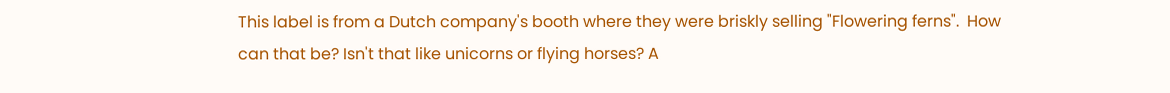This label is from a Dutch company's booth where they were briskly selling "Flowering ferns".  How can that be? Isn't that like unicorns or flying horses? A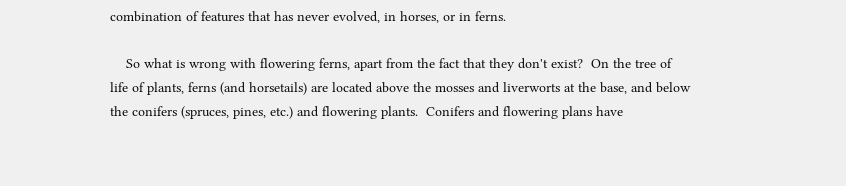combination of features that has never evolved, in horses, or in ferns.

    So what is wrong with flowering ferns, apart from the fact that they don't exist?  On the tree of life of plants, ferns (and horsetails) are located above the mosses and liverworts at the base, and below the conifers (spruces, pines, etc.) and flowering plants.  Conifers and flowering plans have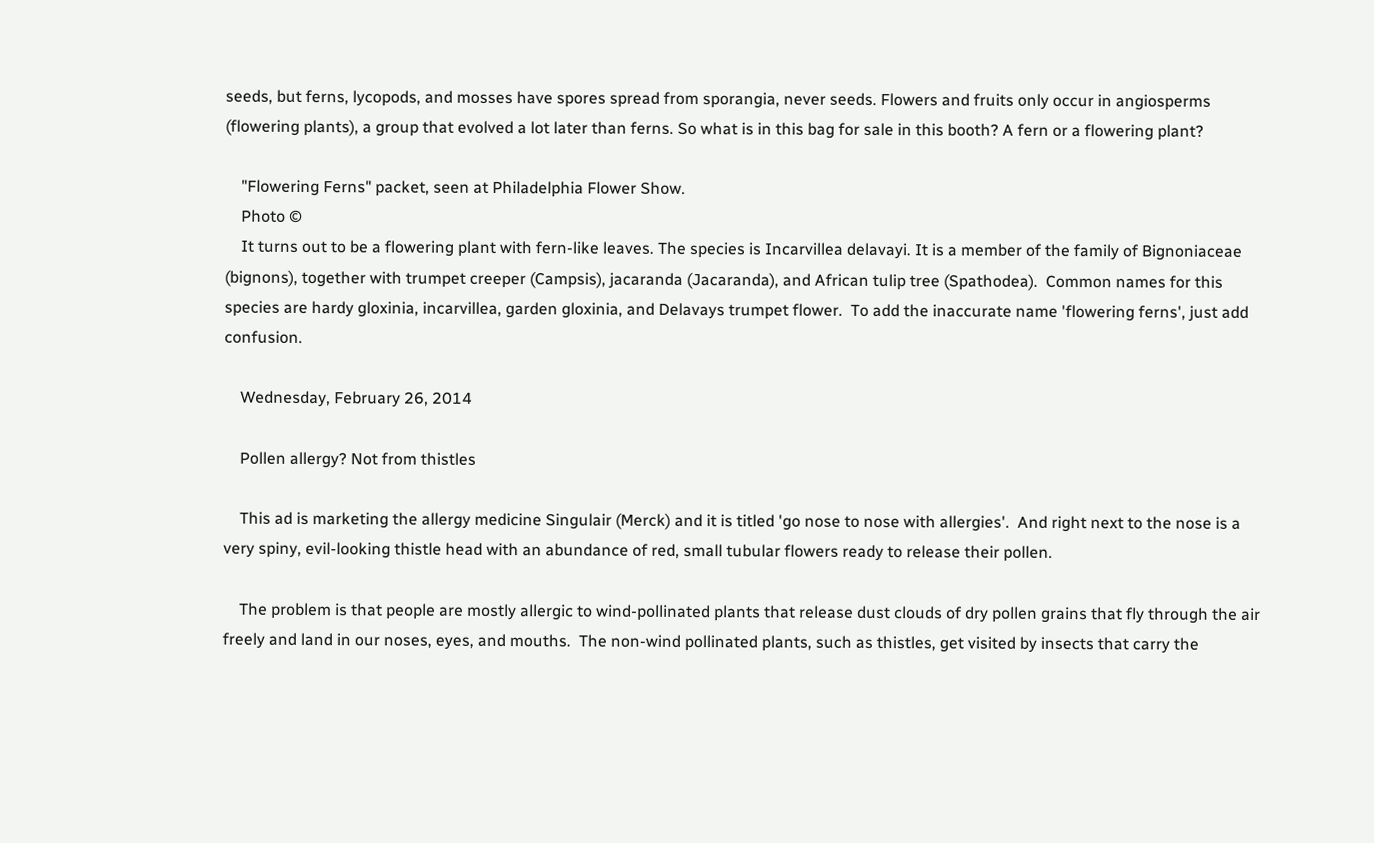seeds, but ferns, lycopods, and mosses have spores spread from sporangia, never seeds. Flowers and fruits only occur in angiosperms (flowering plants), a group that evolved a lot later than ferns. So what is in this bag for sale in this booth? A fern or a flowering plant?

    "Flowering Ferns" packet, seen at Philadelphia Flower Show.
    Photo ©
    It turns out to be a flowering plant with fern-like leaves. The species is Incarvillea delavayi. It is a member of the family of Bignoniaceae (bignons), together with trumpet creeper (Campsis), jacaranda (Jacaranda), and African tulip tree (Spathodea).  Common names for this species are hardy gloxinia, incarvillea, garden gloxinia, and Delavays trumpet flower.  To add the inaccurate name 'flowering ferns', just add confusion.

    Wednesday, February 26, 2014

    Pollen allergy? Not from thistles

    This ad is marketing the allergy medicine Singulair (Merck) and it is titled 'go nose to nose with allergies'.  And right next to the nose is a very spiny, evil-looking thistle head with an abundance of red, small tubular flowers ready to release their pollen.

    The problem is that people are mostly allergic to wind-pollinated plants that release dust clouds of dry pollen grains that fly through the air freely and land in our noses, eyes, and mouths.  The non-wind pollinated plants, such as thistles, get visited by insects that carry the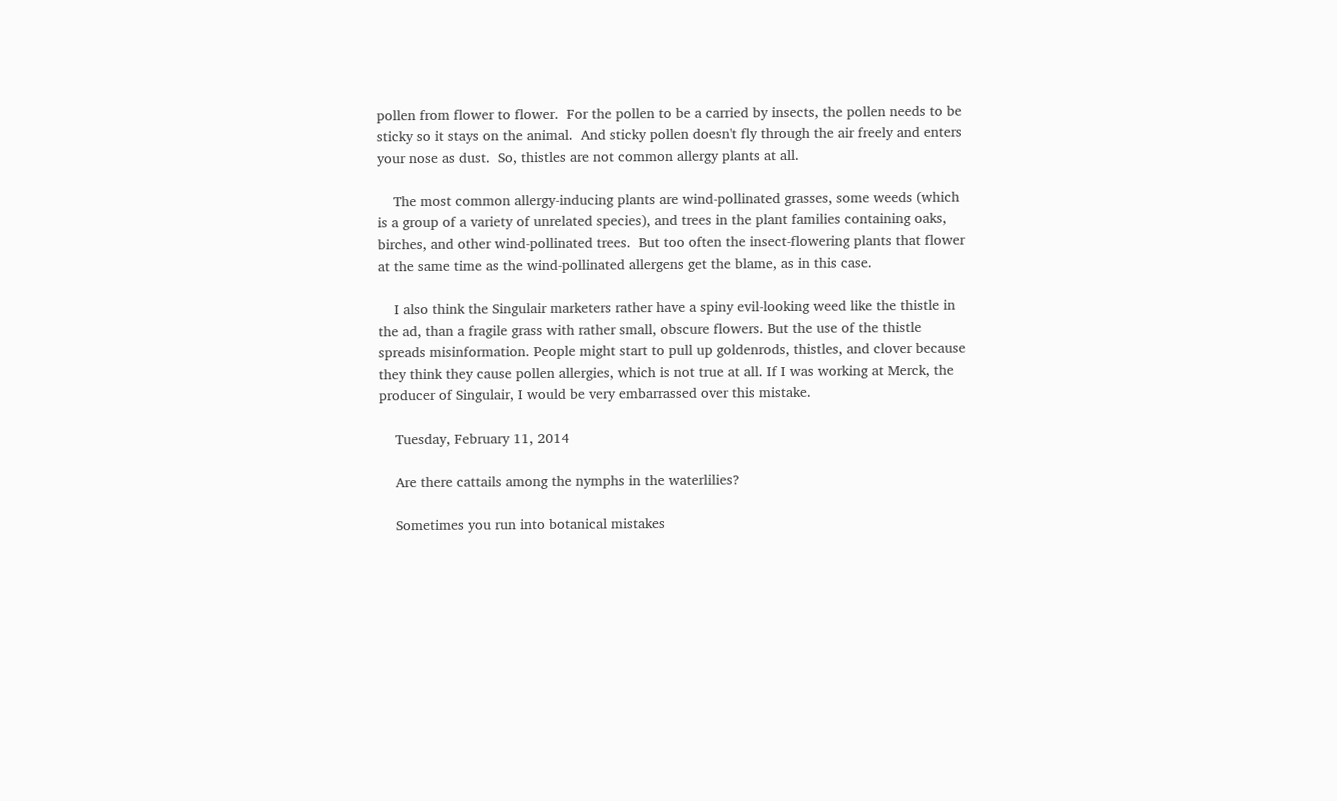pollen from flower to flower.  For the pollen to be a carried by insects, the pollen needs to be sticky so it stays on the animal.  And sticky pollen doesn't fly through the air freely and enters your nose as dust.  So, thistles are not common allergy plants at all.

    The most common allergy-inducing plants are wind-pollinated grasses, some weeds (which is a group of a variety of unrelated species), and trees in the plant families containing oaks, birches, and other wind-pollinated trees.  But too often the insect-flowering plants that flower at the same time as the wind-pollinated allergens get the blame, as in this case.

    I also think the Singulair marketers rather have a spiny evil-looking weed like the thistle in the ad, than a fragile grass with rather small, obscure flowers. But the use of the thistle spreads misinformation. People might start to pull up goldenrods, thistles, and clover because they think they cause pollen allergies, which is not true at all. If I was working at Merck, the producer of Singulair, I would be very embarrassed over this mistake.

    Tuesday, February 11, 2014

    Are there cattails among the nymphs in the waterlilies?

    Sometimes you run into botanical mistakes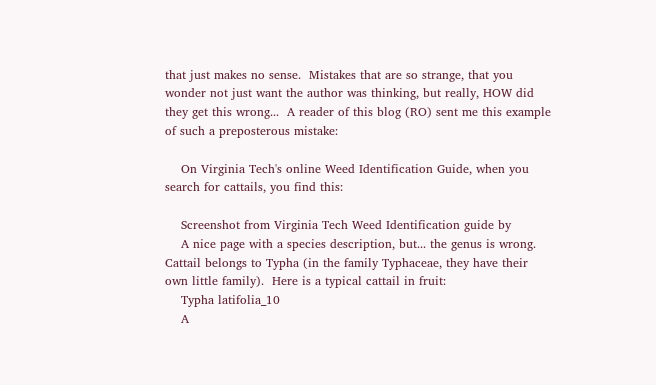that just makes no sense.  Mistakes that are so strange, that you wonder not just want the author was thinking, but really, HOW did they get this wrong...  A reader of this blog (RO) sent me this example of such a preposterous mistake:

    On Virginia Tech's online Weed Identification Guide, when you search for cattails, you find this:

    Screenshot from Virginia Tech Weed Identification guide by
    A nice page with a species description, but... the genus is wrong.  Cattail belongs to Typha (in the family Typhaceae, they have their own little family).  Here is a typical cattail in fruit:
    Typha latifolia_10
    A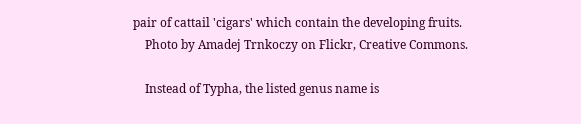pair of cattail 'cigars' which contain the developing fruits.
    Photo by Amadej Trnkoczy on Flickr, Creative Commons.

    Instead of Typha, the listed genus name is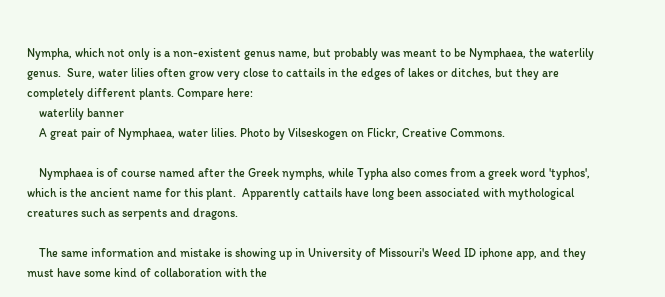Nympha, which not only is a non-existent genus name, but probably was meant to be Nymphaea, the waterlily genus.  Sure, water lilies often grow very close to cattails in the edges of lakes or ditches, but they are completely different plants. Compare here:
    waterlily banner
    A great pair of Nymphaea, water lilies. Photo by Vilseskogen on Flickr, Creative Commons.

    Nymphaea is of course named after the Greek nymphs, while Typha also comes from a greek word 'typhos', which is the ancient name for this plant.  Apparently cattails have long been associated with mythological creatures such as serpents and dragons.

    The same information and mistake is showing up in University of Missouri's Weed ID iphone app, and they must have some kind of collaboration with the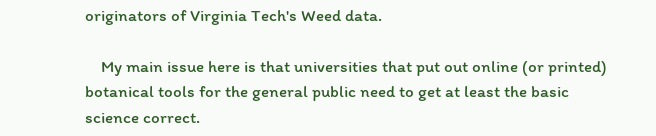originators of Virginia Tech's Weed data.

    My main issue here is that universities that put out online (or printed) botanical tools for the general public need to get at least the basic science correct.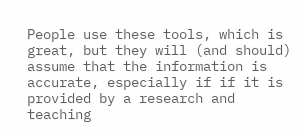People use these tools, which is great, but they will (and should) assume that the information is accurate, especially if if it is provided by a research and teaching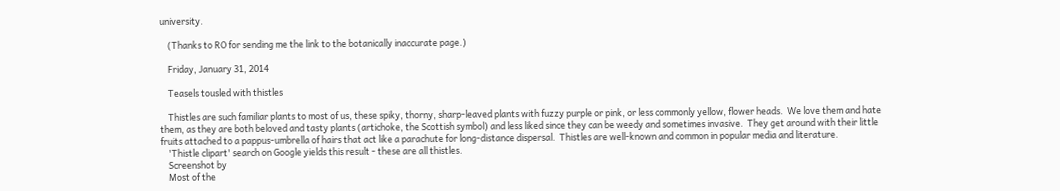university.

    (Thanks to RO for sending me the link to the botanically inaccurate page.)

    Friday, January 31, 2014

    Teasels tousled with thistles

    Thistles are such familiar plants to most of us, these spiky, thorny, sharp-leaved plants with fuzzy purple or pink, or less commonly yellow, flower heads.  We love them and hate them, as they are both beloved and tasty plants (artichoke, the Scottish symbol) and less liked since they can be weedy and sometimes invasive.  They get around with their little fruits attached to a pappus-umbrella of hairs that act like a parachute for long-distance dispersal.  Thistles are well-known and common in popular media and literature.
    'Thistle clipart' search on Google yields this result - these are all thistles.
    Screenshot by
    Most of the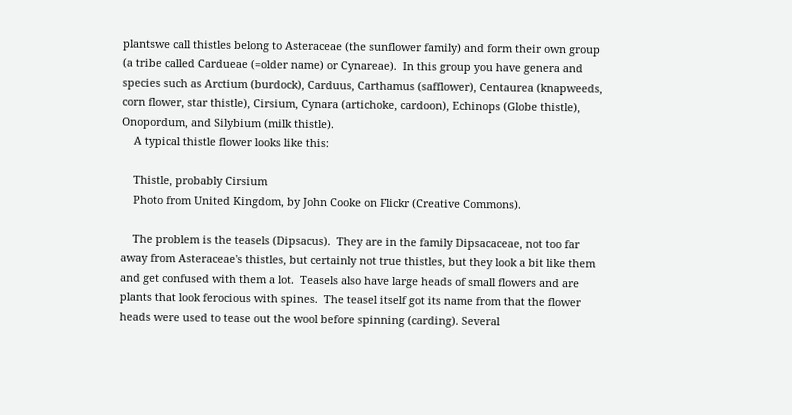plantswe call thistles belong to Asteraceae (the sunflower family) and form their own group (a tribe called Cardueae (=older name) or Cynareae).  In this group you have genera and species such as Arctium (burdock), Carduus, Carthamus (safflower), Centaurea (knapweeds, corn flower, star thistle), Cirsium, Cynara (artichoke, cardoon), Echinops (Globe thistle), Onopordum, and Silybium (milk thistle).
    A typical thistle flower looks like this:

    Thistle, probably Cirsium
    Photo from United Kingdom, by John Cooke on Flickr (Creative Commons).

    The problem is the teasels (Dipsacus).  They are in the family Dipsacaceae, not too far away from Asteraceae's thistles, but certainly not true thistles, but they look a bit like them and get confused with them a lot.  Teasels also have large heads of small flowers and are plants that look ferocious with spines.  The teasel itself got its name from that the flower heads were used to tease out the wool before spinning (carding). Several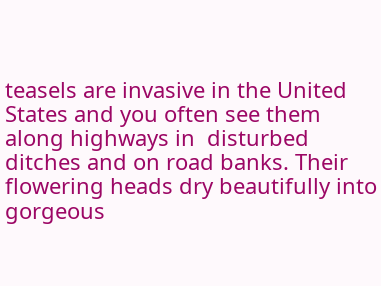teasels are invasive in the United States and you often see them along highways in  disturbed ditches and on road banks. Their flowering heads dry beautifully into gorgeous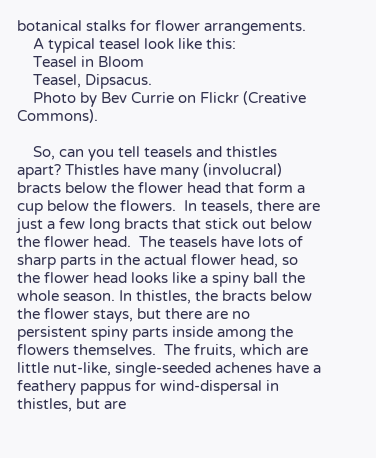botanical stalks for flower arrangements.
    A typical teasel look like this:
    Teasel in Bloom
    Teasel, Dipsacus.
    Photo by Bev Currie on Flickr (Creative Commons).

    So, can you tell teasels and thistles apart? Thistles have many (involucral) bracts below the flower head that form a cup below the flowers.  In teasels, there are just a few long bracts that stick out below the flower head.  The teasels have lots of sharp parts in the actual flower head, so the flower head looks like a spiny ball the whole season. In thistles, the bracts below the flower stays, but there are no persistent spiny parts inside among the flowers themselves.  The fruits, which are little nut-like, single-seeded achenes have a feathery pappus for wind-dispersal in thistles, but are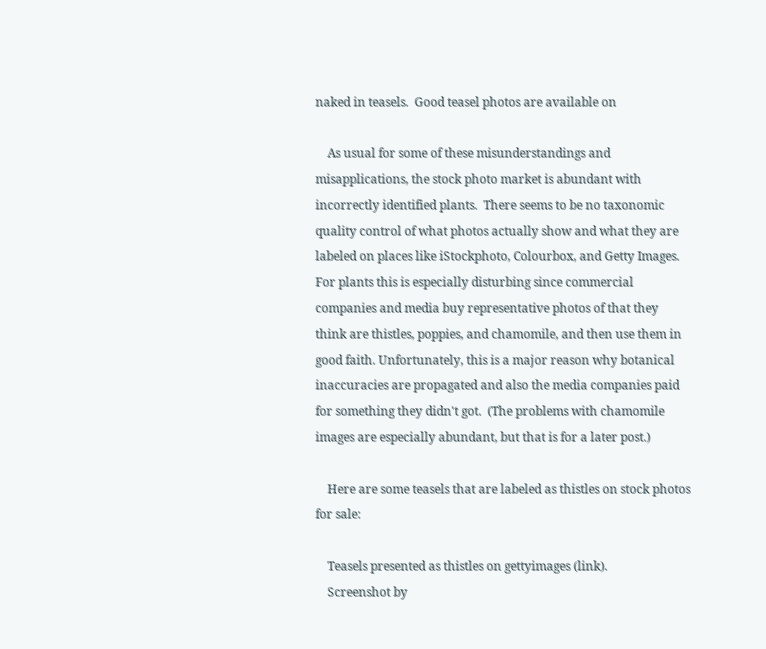naked in teasels.  Good teasel photos are available on

    As usual for some of these misunderstandings and misapplications, the stock photo market is abundant with incorrectly identified plants.  There seems to be no taxonomic quality control of what photos actually show and what they are labeled on places like iStockphoto, Colourbox, and Getty Images.  For plants this is especially disturbing since commercial companies and media buy representative photos of that they think are thistles, poppies, and chamomile, and then use them in good faith. Unfortunately, this is a major reason why botanical inaccuracies are propagated and also the media companies paid for something they didn't got.  (The problems with chamomile images are especially abundant, but that is for a later post.)

    Here are some teasels that are labeled as thistles on stock photos for sale:

    Teasels presented as thistles on gettyimages (link).
    Screenshot by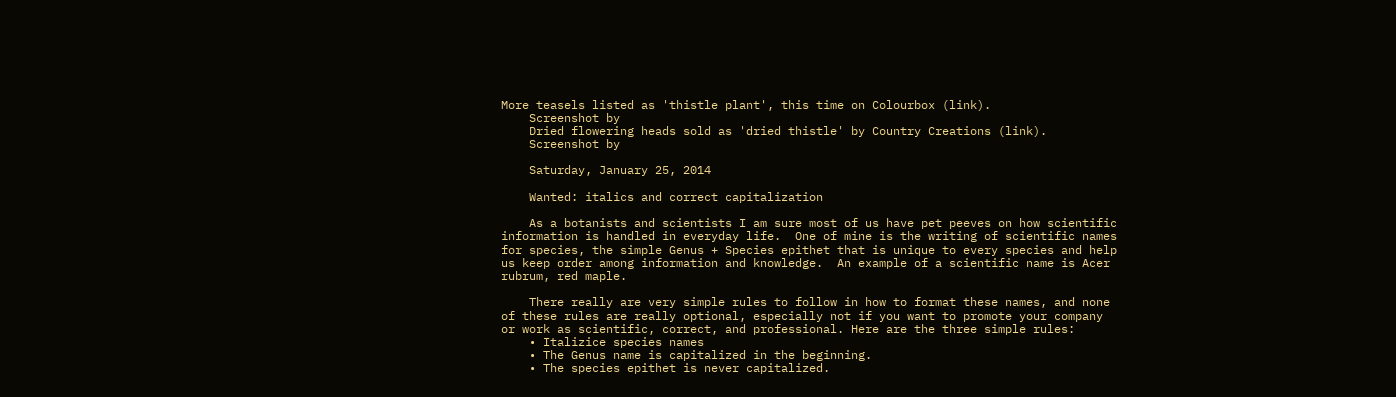More teasels listed as 'thistle plant', this time on Colourbox (link).
    Screenshot by
    Dried flowering heads sold as 'dried thistle' by Country Creations (link).
    Screenshot by

    Saturday, January 25, 2014

    Wanted: italics and correct capitalization

    As a botanists and scientists I am sure most of us have pet peeves on how scientific information is handled in everyday life.  One of mine is the writing of scientific names for species, the simple Genus + Species epithet that is unique to every species and help us keep order among information and knowledge.  An example of a scientific name is Acer rubrum, red maple.

    There really are very simple rules to follow in how to format these names, and none of these rules are really optional, especially not if you want to promote your company or work as scientific, correct, and professional. Here are the three simple rules:
    • Italizice species names
    • The Genus name is capitalized in the beginning.
    • The species epithet is never capitalized.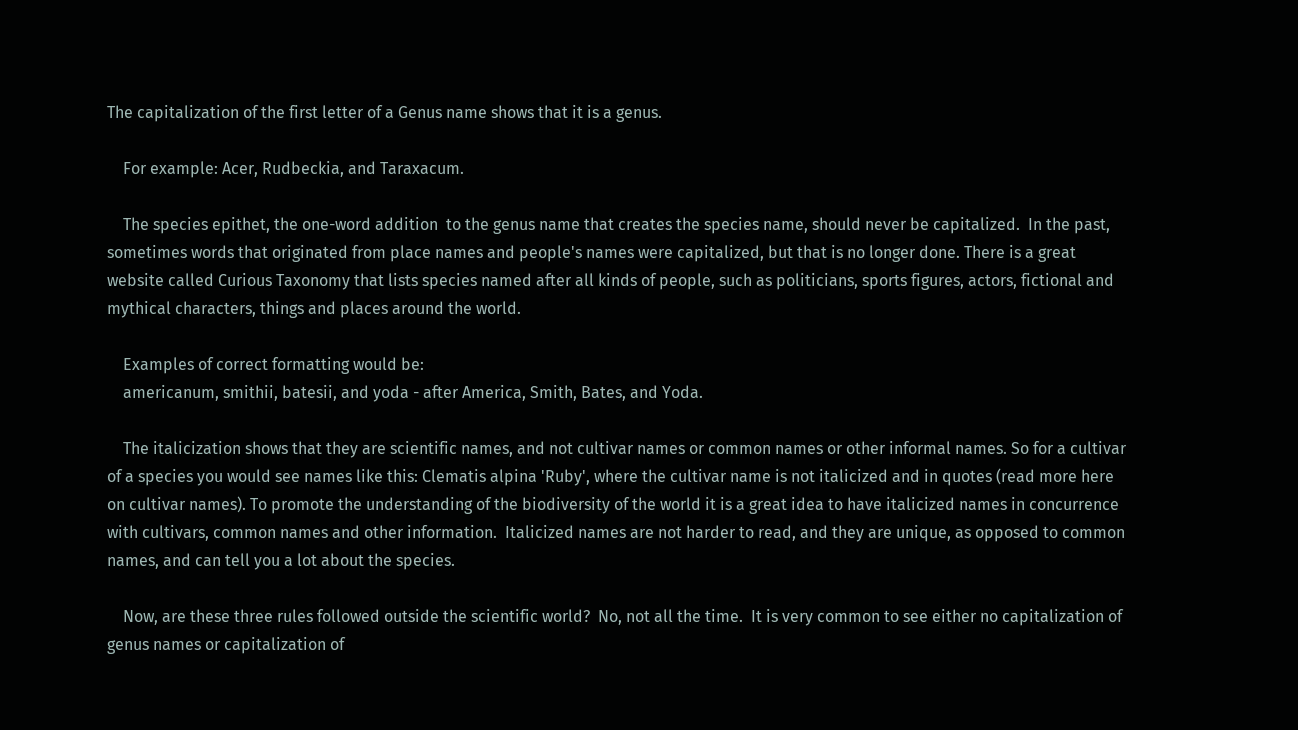The capitalization of the first letter of a Genus name shows that it is a genus.

    For example: Acer, Rudbeckia, and Taraxacum.

    The species epithet, the one-word addition  to the genus name that creates the species name, should never be capitalized.  In the past, sometimes words that originated from place names and people's names were capitalized, but that is no longer done. There is a great website called Curious Taxonomy that lists species named after all kinds of people, such as politicians, sports figures, actors, fictional and mythical characters, things and places around the world.

    Examples of correct formatting would be:
    americanum, smithii, batesii, and yoda - after America, Smith, Bates, and Yoda.

    The italicization shows that they are scientific names, and not cultivar names or common names or other informal names. So for a cultivar of a species you would see names like this: Clematis alpina 'Ruby', where the cultivar name is not italicized and in quotes (read more here on cultivar names). To promote the understanding of the biodiversity of the world it is a great idea to have italicized names in concurrence with cultivars, common names and other information.  Italicized names are not harder to read, and they are unique, as opposed to common names, and can tell you a lot about the species.

    Now, are these three rules followed outside the scientific world?  No, not all the time.  It is very common to see either no capitalization of genus names or capitalization of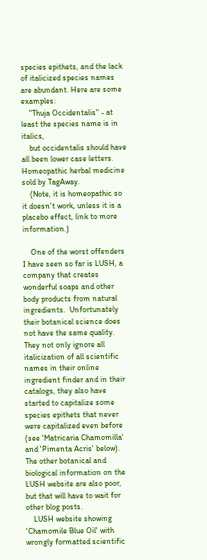species epithets, and the lack of italicized species names are abundant. Here are some examples:
    "Thuja Occidentalis" - at least the species name is in italics,
    but occidentalis should have all been lower case letters. Homeopathic herbal medicine sold by TagAway.
    (Note, it is homeopathic so it doesn't work, unless it is a placebo effect, link to more information.)

    One of the worst offenders I have seen so far is LUSH, a company that creates wonderful soaps and other body products from natural ingredients.  Unfortunately their botanical science does not have the same quality.  They not only ignore all italicization of all scientific names in their online ingredient finder and in their catalogs, they also have started to capitalize some species epithets that never were capitalized even before (see 'Matricaria Chamomilla' and 'Pimenta Acris' below).  The other botanical and biological information on the LUSH website are also poor, but that will have to wait for other blog posts.
    LUSH website showing 'Chamomile Blue Oil' with wrongly formatted scientific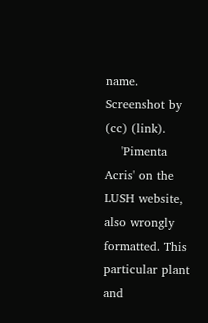name. Screenshot by (cc) (link).
    'Pimenta Acris' on the LUSH website, also wrongly formatted. This particular plant and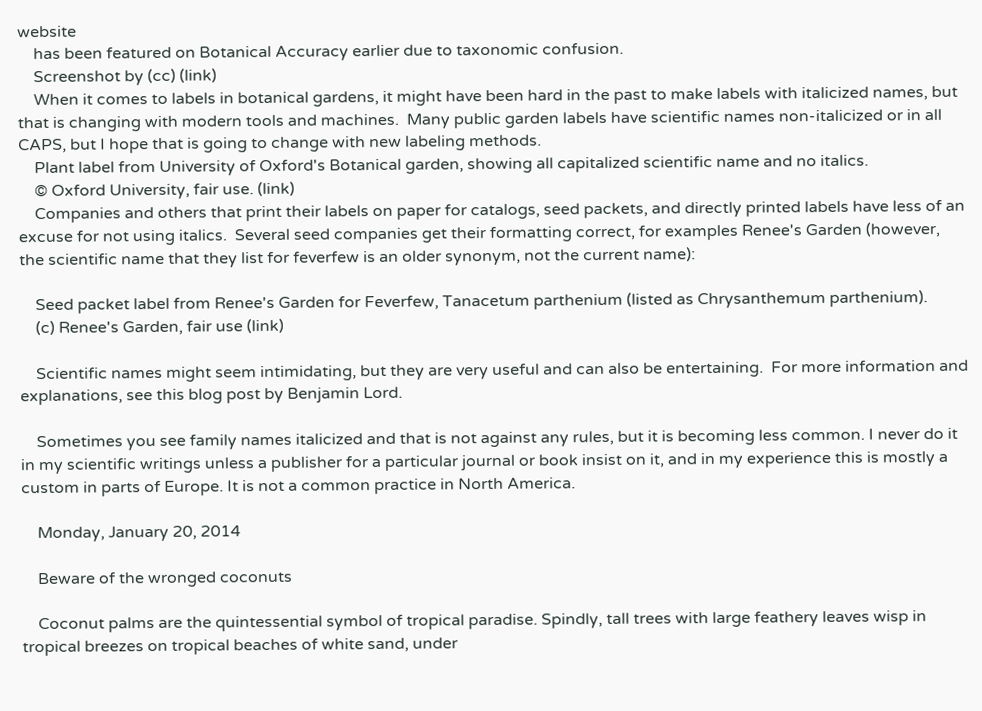website
    has been featured on Botanical Accuracy earlier due to taxonomic confusion.
    Screenshot by (cc) (link)
    When it comes to labels in botanical gardens, it might have been hard in the past to make labels with italicized names, but that is changing with modern tools and machines.  Many public garden labels have scientific names non-italicized or in all CAPS, but I hope that is going to change with new labeling methods.
    Plant label from University of Oxford's Botanical garden, showing all capitalized scientific name and no italics.
    © Oxford University, fair use. (link)
    Companies and others that print their labels on paper for catalogs, seed packets, and directly printed labels have less of an excuse for not using italics.  Several seed companies get their formatting correct, for examples Renee's Garden (however, the scientific name that they list for feverfew is an older synonym, not the current name):

    Seed packet label from Renee's Garden for Feverfew, Tanacetum parthenium (listed as Chrysanthemum parthenium).
    (c) Renee's Garden, fair use (link)

    Scientific names might seem intimidating, but they are very useful and can also be entertaining.  For more information and explanations, see this blog post by Benjamin Lord.

    Sometimes you see family names italicized and that is not against any rules, but it is becoming less common. I never do it in my scientific writings unless a publisher for a particular journal or book insist on it, and in my experience this is mostly a custom in parts of Europe. It is not a common practice in North America.

    Monday, January 20, 2014

    Beware of the wronged coconuts

    Coconut palms are the quintessential symbol of tropical paradise. Spindly, tall trees with large feathery leaves wisp in tropical breezes on tropical beaches of white sand, under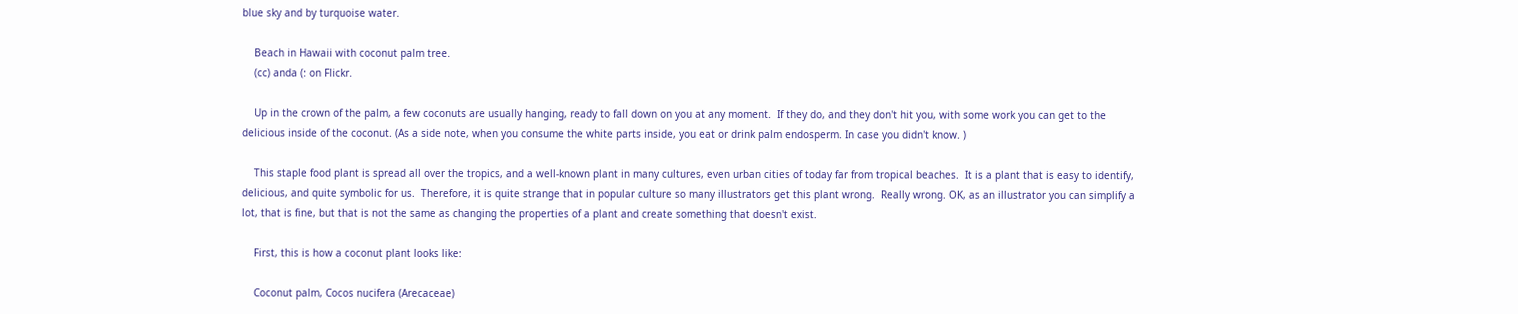blue sky and by turquoise water.

    Beach in Hawaii with coconut palm tree.
    (cc) anda (: on Flickr.

    Up in the crown of the palm, a few coconuts are usually hanging, ready to fall down on you at any moment.  If they do, and they don't hit you, with some work you can get to the delicious inside of the coconut. (As a side note, when you consume the white parts inside, you eat or drink palm endosperm. In case you didn't know. )

    This staple food plant is spread all over the tropics, and a well-known plant in many cultures, even urban cities of today far from tropical beaches.  It is a plant that is easy to identify, delicious, and quite symbolic for us.  Therefore, it is quite strange that in popular culture so many illustrators get this plant wrong.  Really wrong. OK, as an illustrator you can simplify a lot, that is fine, but that is not the same as changing the properties of a plant and create something that doesn't exist.

    First, this is how a coconut plant looks like:

    Coconut palm, Cocos nucifera (Arecaceae)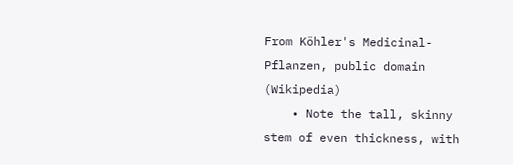From Köhler's Medicinal-Pflanzen, public domain (Wikipedia)
    • Note the tall, skinny stem of even thickness, with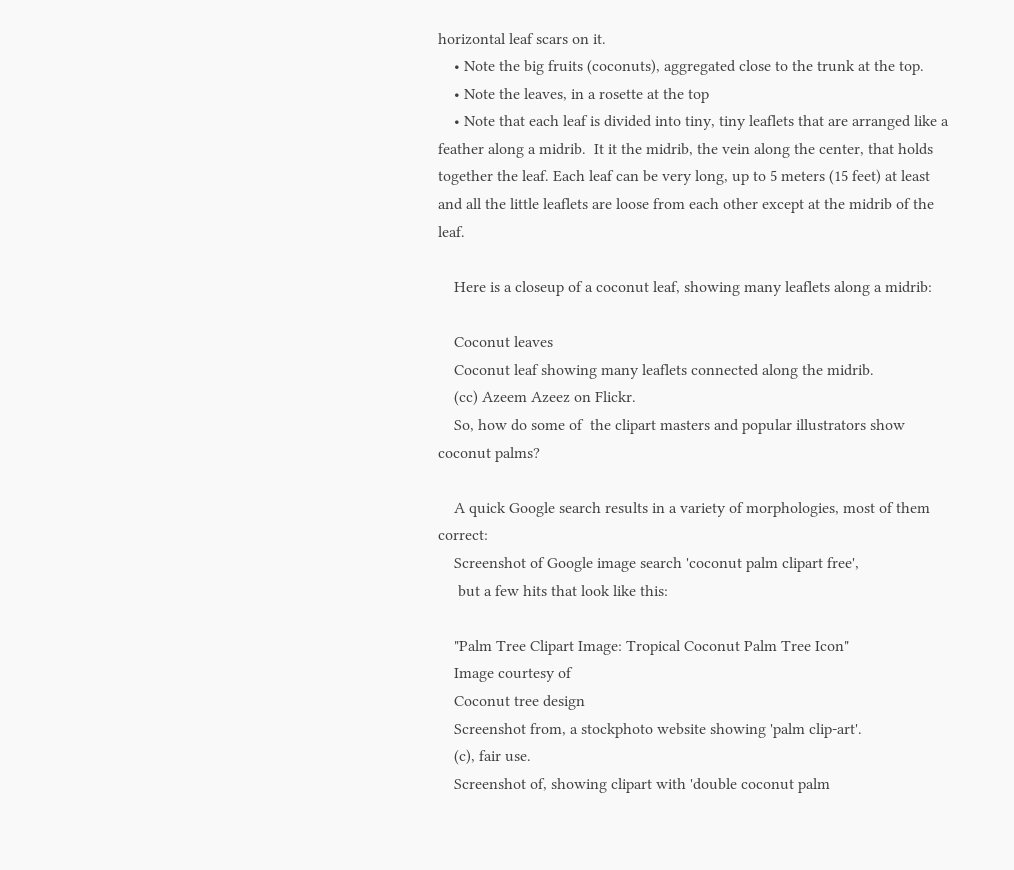horizontal leaf scars on it.
    • Note the big fruits (coconuts), aggregated close to the trunk at the top.
    • Note the leaves, in a rosette at the top
    • Note that each leaf is divided into tiny, tiny leaflets that are arranged like a feather along a midrib.  It it the midrib, the vein along the center, that holds together the leaf. Each leaf can be very long, up to 5 meters (15 feet) at least and all the little leaflets are loose from each other except at the midrib of the leaf.

    Here is a closeup of a coconut leaf, showing many leaflets along a midrib:

    Coconut leaves
    Coconut leaf showing many leaflets connected along the midrib.
    (cc) Azeem Azeez on Flickr.
    So, how do some of  the clipart masters and popular illustrators show coconut palms?

    A quick Google search results in a variety of morphologies, most of them correct:
    Screenshot of Google image search 'coconut palm clipart free',
     but a few hits that look like this:

    "Palm Tree Clipart Image: Tropical Coconut Palm Tree Icon"
    Image courtesy of
    Coconut tree design
    Screenshot from, a stockphoto website showing 'palm clip-art'.
    (c), fair use.
    Screenshot of, showing clipart with 'double coconut palm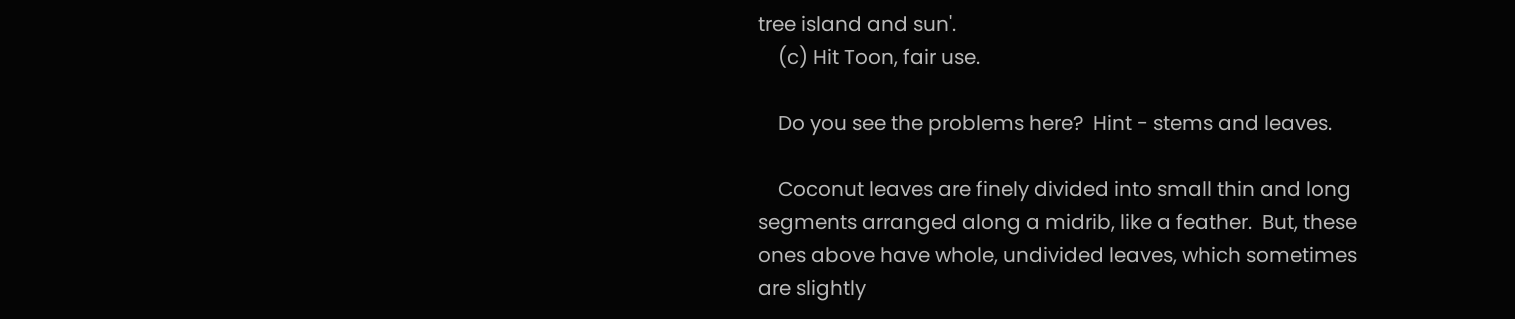tree island and sun'.
    (c) Hit Toon, fair use.

    Do you see the problems here?  Hint - stems and leaves.

    Coconut leaves are finely divided into small thin and long segments arranged along a midrib, like a feather.  But, these ones above have whole, undivided leaves, which sometimes are slightly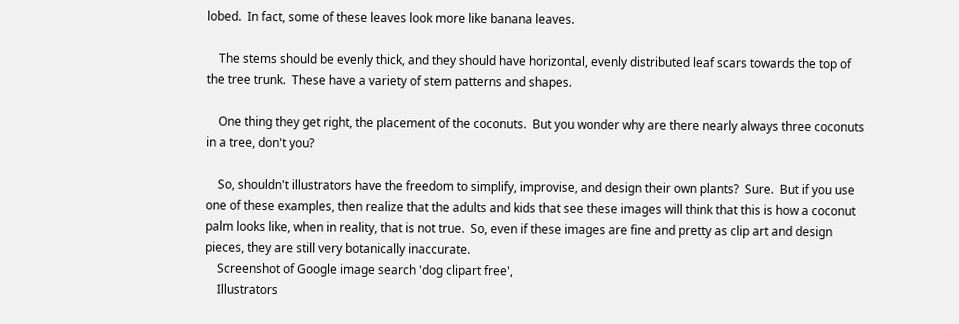lobed.  In fact, some of these leaves look more like banana leaves.

    The stems should be evenly thick, and they should have horizontal, evenly distributed leaf scars towards the top of the tree trunk.  These have a variety of stem patterns and shapes.

    One thing they get right, the placement of the coconuts.  But you wonder why are there nearly always three coconuts in a tree, don't you?

    So, shouldn't illustrators have the freedom to simplify, improvise, and design their own plants?  Sure.  But if you use one of these examples, then realize that the adults and kids that see these images will think that this is how a coconut palm looks like, when in reality, that is not true.  So, even if these images are fine and pretty as clip art and design pieces, they are still very botanically inaccurate.
    Screenshot of Google image search 'dog clipart free',
    Illustrators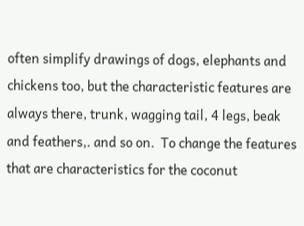often simplify drawings of dogs, elephants and chickens too, but the characteristic features are always there, trunk, wagging tail, 4 legs, beak and feathers,. and so on.  To change the features that are characteristics for the coconut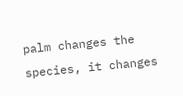palm changes the species, it changes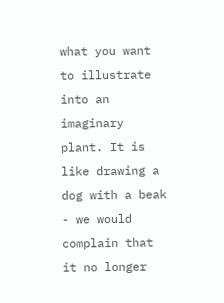what you want to illustrate into an imaginary plant. It is like drawing a dog with a beak - we would complain that it no longer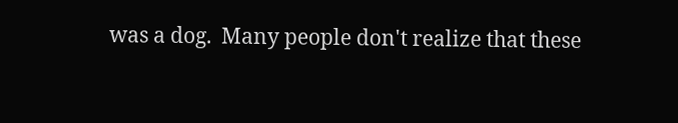was a dog.  Many people don't realize that these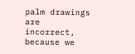palm drawings are incorrect, because we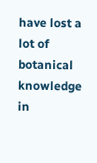have lost a lot of botanical knowledge in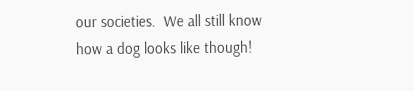our societies.  We all still know how a dog looks like though!